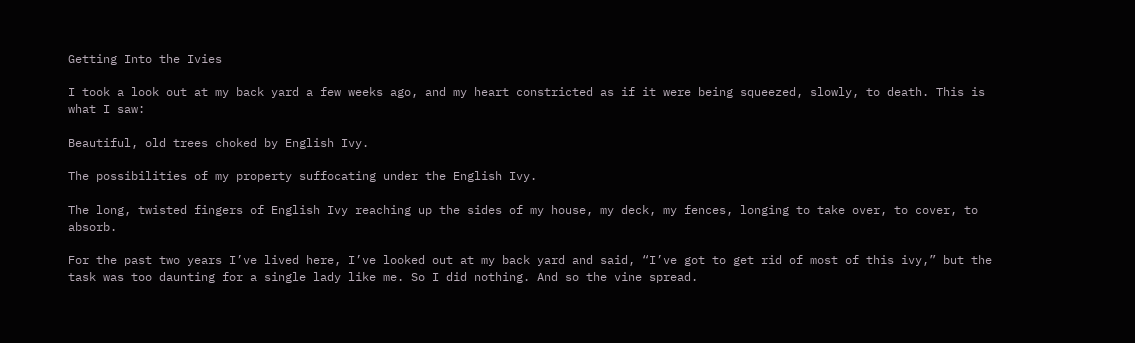Getting Into the Ivies

I took a look out at my back yard a few weeks ago, and my heart constricted as if it were being squeezed, slowly, to death. This is what I saw:

Beautiful, old trees choked by English Ivy.

The possibilities of my property suffocating under the English Ivy.

The long, twisted fingers of English Ivy reaching up the sides of my house, my deck, my fences, longing to take over, to cover, to absorb.

For the past two years I’ve lived here, I’ve looked out at my back yard and said, “I’ve got to get rid of most of this ivy,” but the task was too daunting for a single lady like me. So I did nothing. And so the vine spread.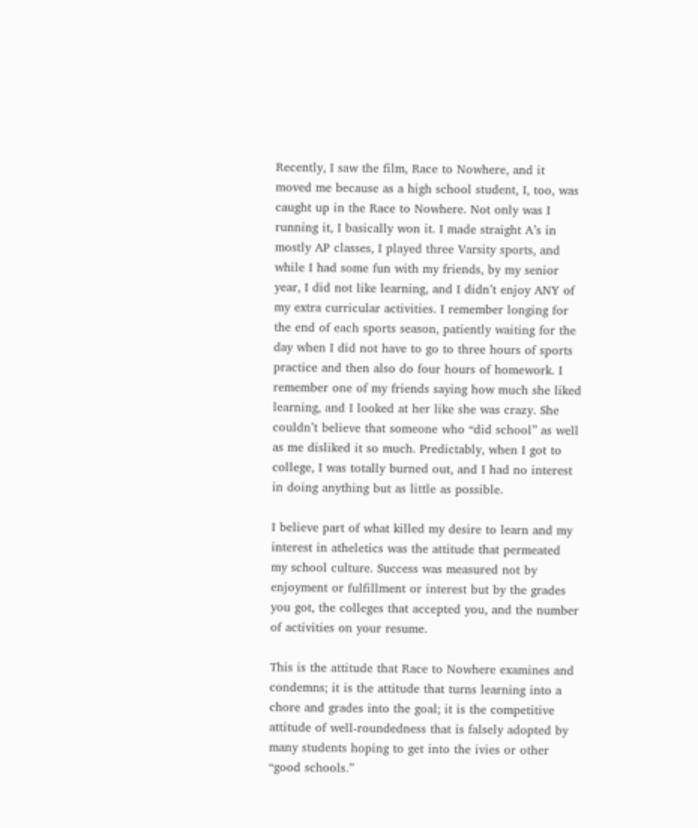Recently, I saw the film, Race to Nowhere, and it moved me because as a high school student, I, too, was caught up in the Race to Nowhere. Not only was I running it, I basically won it. I made straight A’s in mostly AP classes, I played three Varsity sports, and while I had some fun with my friends, by my senior year, I did not like learning, and I didn’t enjoy ANY of my extra curricular activities. I remember longing for the end of each sports season, patiently waiting for the day when I did not have to go to three hours of sports practice and then also do four hours of homework. I remember one of my friends saying how much she liked learning, and I looked at her like she was crazy. She couldn’t believe that someone who “did school” as well as me disliked it so much. Predictably, when I got to college, I was totally burned out, and I had no interest in doing anything but as little as possible.

I believe part of what killed my desire to learn and my interest in atheletics was the attitude that permeated my school culture. Success was measured not by enjoyment or fulfillment or interest but by the grades you got, the colleges that accepted you, and the number of activities on your resume.

This is the attitude that Race to Nowhere examines and condemns; it is the attitude that turns learning into a chore and grades into the goal; it is the competitive attitude of well-roundedness that is falsely adopted by many students hoping to get into the ivies or other “good schools.”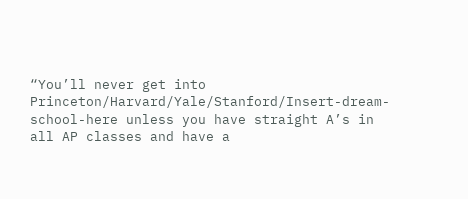“You’ll never get into Princeton/Harvard/Yale/Stanford/Insert-dream-school-here unless you have straight A’s in all AP classes and have a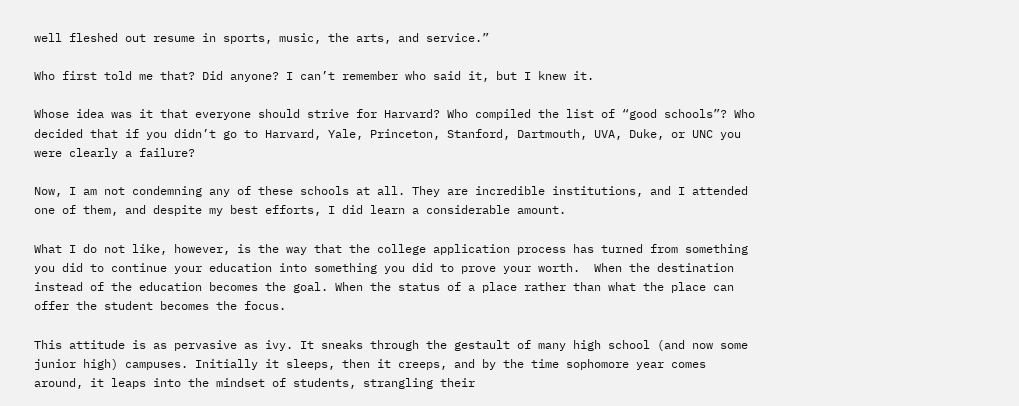well fleshed out resume in sports, music, the arts, and service.”

Who first told me that? Did anyone? I can’t remember who said it, but I knew it.

Whose idea was it that everyone should strive for Harvard? Who compiled the list of “good schools”? Who decided that if you didn’t go to Harvard, Yale, Princeton, Stanford, Dartmouth, UVA, Duke, or UNC you were clearly a failure?

Now, I am not condemning any of these schools at all. They are incredible institutions, and I attended one of them, and despite my best efforts, I did learn a considerable amount.

What I do not like, however, is the way that the college application process has turned from something you did to continue your education into something you did to prove your worth.  When the destination instead of the education becomes the goal. When the status of a place rather than what the place can offer the student becomes the focus.

This attitude is as pervasive as ivy. It sneaks through the gestault of many high school (and now some junior high) campuses. Initially it sleeps, then it creeps, and by the time sophomore year comes around, it leaps into the mindset of students, strangling their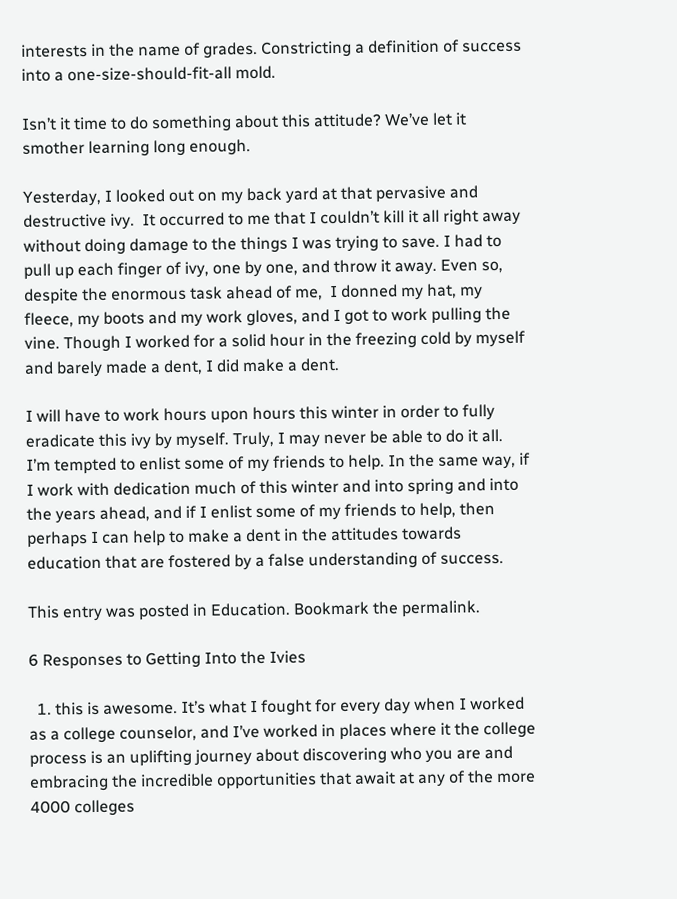interests in the name of grades. Constricting a definition of success into a one-size-should-fit-all mold.

Isn’t it time to do something about this attitude? We’ve let it smother learning long enough.

Yesterday, I looked out on my back yard at that pervasive and destructive ivy.  It occurred to me that I couldn’t kill it all right away without doing damage to the things I was trying to save. I had to pull up each finger of ivy, one by one, and throw it away. Even so, despite the enormous task ahead of me,  I donned my hat, my fleece, my boots and my work gloves, and I got to work pulling the vine. Though I worked for a solid hour in the freezing cold by myself and barely made a dent, I did make a dent.

I will have to work hours upon hours this winter in order to fully eradicate this ivy by myself. Truly, I may never be able to do it all.  I’m tempted to enlist some of my friends to help. In the same way, if I work with dedication much of this winter and into spring and into the years ahead, and if I enlist some of my friends to help, then perhaps I can help to make a dent in the attitudes towards education that are fostered by a false understanding of success.

This entry was posted in Education. Bookmark the permalink.

6 Responses to Getting Into the Ivies

  1. this is awesome. It’s what I fought for every day when I worked as a college counselor, and I’ve worked in places where it the college process is an uplifting journey about discovering who you are and embracing the incredible opportunities that await at any of the more 4000 colleges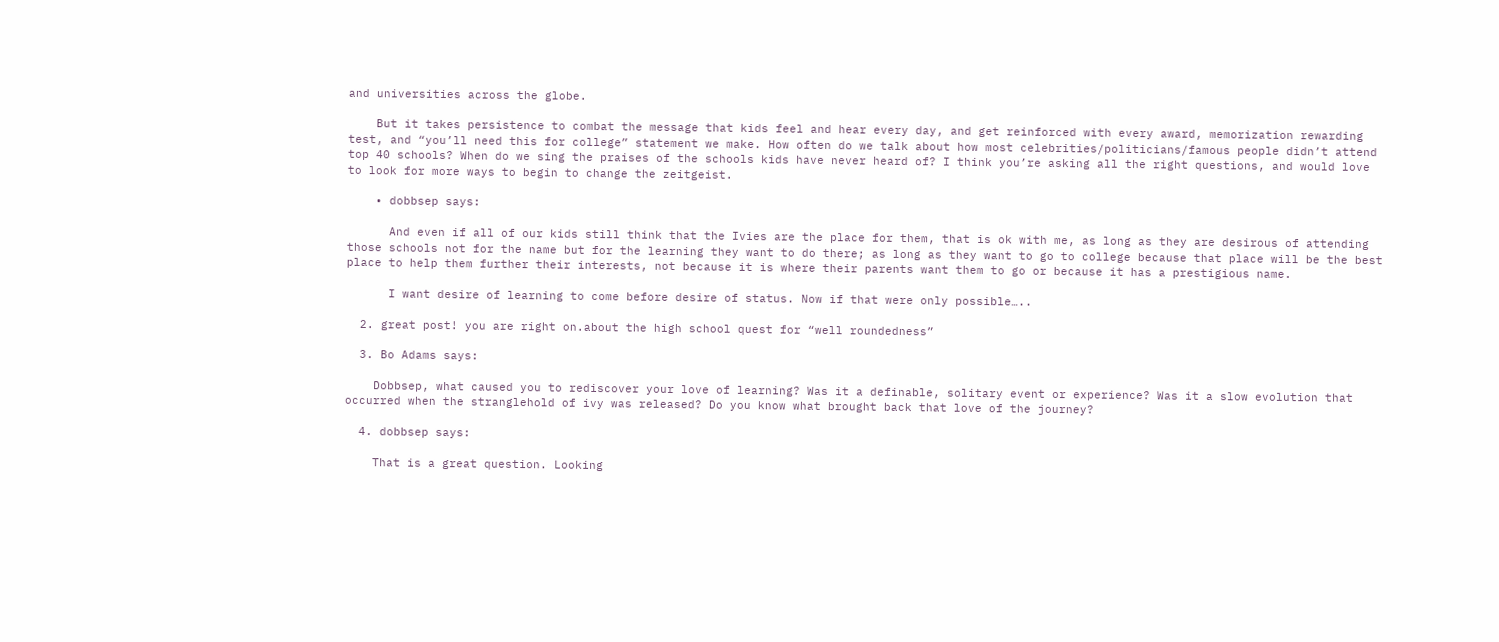and universities across the globe.

    But it takes persistence to combat the message that kids feel and hear every day, and get reinforced with every award, memorization rewarding test, and “you’ll need this for college” statement we make. How often do we talk about how most celebrities/politicians/famous people didn’t attend top 40 schools? When do we sing the praises of the schools kids have never heard of? I think you’re asking all the right questions, and would love to look for more ways to begin to change the zeitgeist.

    • dobbsep says:

      And even if all of our kids still think that the Ivies are the place for them, that is ok with me, as long as they are desirous of attending those schools not for the name but for the learning they want to do there; as long as they want to go to college because that place will be the best place to help them further their interests, not because it is where their parents want them to go or because it has a prestigious name.

      I want desire of learning to come before desire of status. Now if that were only possible…..

  2. great post! you are right on.about the high school quest for “well roundedness”

  3. Bo Adams says:

    Dobbsep, what caused you to rediscover your love of learning? Was it a definable, solitary event or experience? Was it a slow evolution that occurred when the stranglehold of ivy was released? Do you know what brought back that love of the journey?

  4. dobbsep says:

    That is a great question. Looking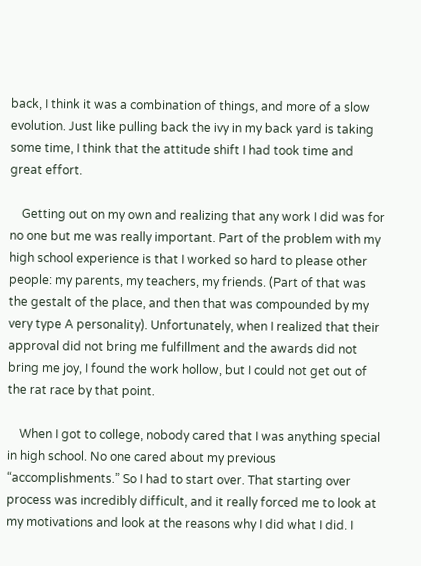back, I think it was a combination of things, and more of a slow evolution. Just like pulling back the ivy in my back yard is taking some time, I think that the attitude shift I had took time and great effort.

    Getting out on my own and realizing that any work I did was for no one but me was really important. Part of the problem with my high school experience is that I worked so hard to please other people: my parents, my teachers, my friends. (Part of that was the gestalt of the place, and then that was compounded by my very type A personality). Unfortunately, when I realized that their approval did not bring me fulfillment and the awards did not bring me joy, I found the work hollow, but I could not get out of the rat race by that point.

    When I got to college, nobody cared that I was anything special in high school. No one cared about my previous “accomplishments.” So I had to start over. That starting over process was incredibly difficult, and it really forced me to look at my motivations and look at the reasons why I did what I did. I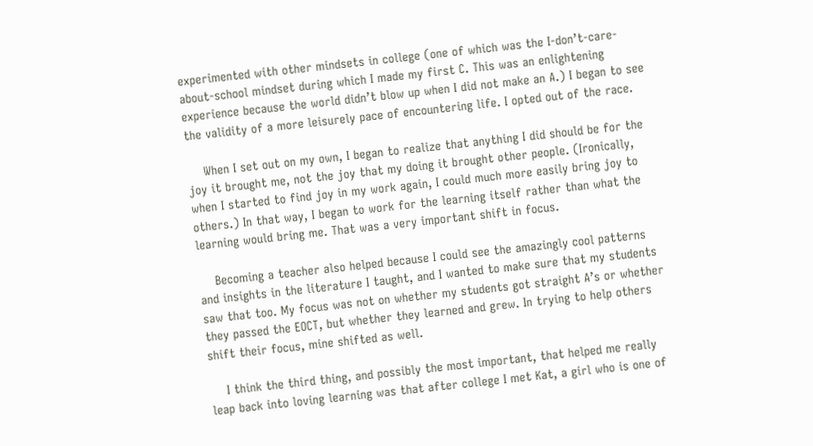experimented with other mindsets in college (one of which was the I-don’t-care-about-school mindset during which I made my first C. This was an enlightening experience because the world didn’t blow up when I did not make an A.) I began to see the validity of a more leisurely pace of encountering life. I opted out of the race.

    When I set out on my own, I began to realize that anything I did should be for the joy it brought me, not the joy that my doing it brought other people. (Ironically, when I started to find joy in my work again, I could much more easily bring joy to others.) In that way, I began to work for the learning itself rather than what the learning would bring me. That was a very important shift in focus.

    Becoming a teacher also helped because I could see the amazingly cool patterns and insights in the literature I taught, and I wanted to make sure that my students saw that too. My focus was not on whether my students got straight A’s or whether they passed the EOCT, but whether they learned and grew. In trying to help others shift their focus, mine shifted as well.

    I think the third thing, and possibly the most important, that helped me really leap back into loving learning was that after college I met Kat, a girl who is one of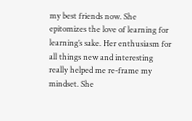my best friends now. She epitomizes the love of learning for learning’s sake. Her enthusiasm for all things new and interesting really helped me re-frame my mindset. She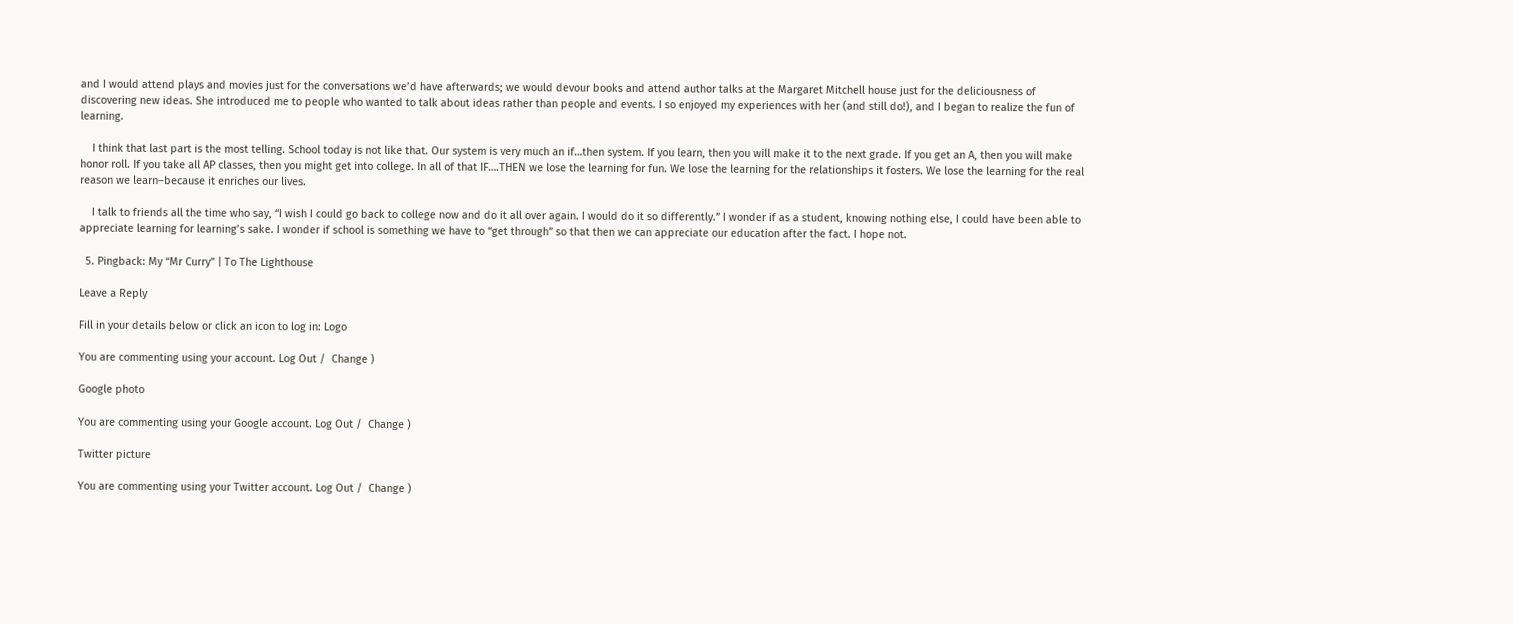and I would attend plays and movies just for the conversations we’d have afterwards; we would devour books and attend author talks at the Margaret Mitchell house just for the deliciousness of discovering new ideas. She introduced me to people who wanted to talk about ideas rather than people and events. I so enjoyed my experiences with her (and still do!), and I began to realize the fun of learning.

    I think that last part is the most telling. School today is not like that. Our system is very much an if…then system. If you learn, then you will make it to the next grade. If you get an A, then you will make honor roll. If you take all AP classes, then you might get into college. In all of that IF….THEN we lose the learning for fun. We lose the learning for the relationships it fosters. We lose the learning for the real reason we learn–because it enriches our lives.

    I talk to friends all the time who say, “I wish I could go back to college now and do it all over again. I would do it so differently.” I wonder if as a student, knowing nothing else, I could have been able to appreciate learning for learning’s sake. I wonder if school is something we have to “get through” so that then we can appreciate our education after the fact. I hope not.

  5. Pingback: My “Mr Curry” | To The Lighthouse

Leave a Reply

Fill in your details below or click an icon to log in: Logo

You are commenting using your account. Log Out /  Change )

Google photo

You are commenting using your Google account. Log Out /  Change )

Twitter picture

You are commenting using your Twitter account. Log Out /  Change )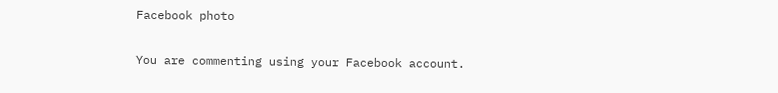Facebook photo

You are commenting using your Facebook account.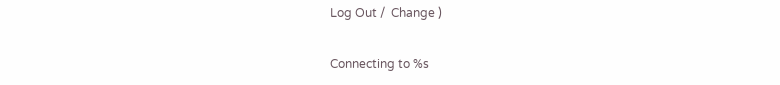Log Out /  Change )

Connecting to %s